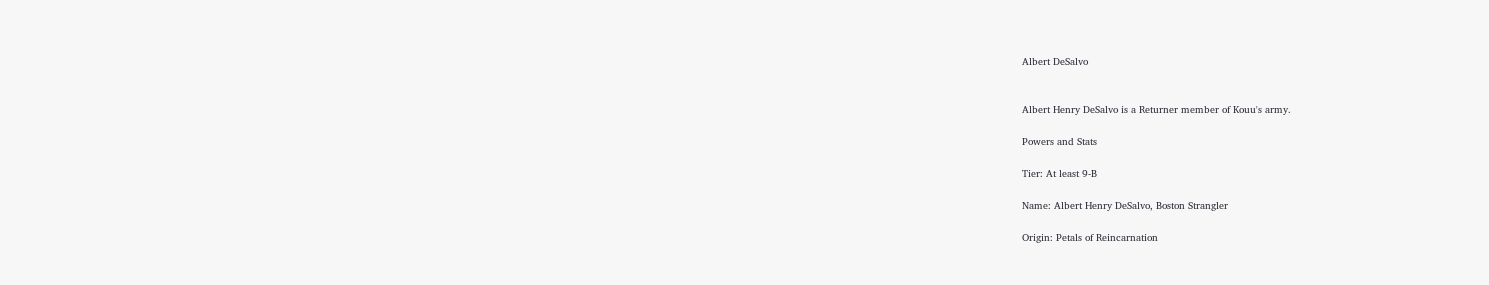Albert DeSalvo


Albert Henry DeSalvo is a Returner member of Kouu's army.

Powers and Stats

Tier: At least 9-B

Name: Albert Henry DeSalvo, Boston Strangler

Origin: Petals of Reincarnation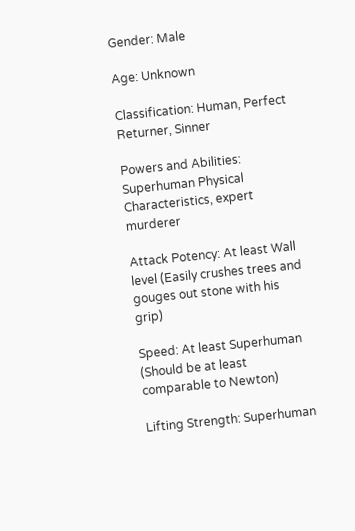Gender: Male

Age: Unknown

Classification: Human, Perfect Returner, Sinner

Powers and Abilities: Superhuman Physical Characteristics, expert murderer

Attack Potency: At least Wall level (Easily crushes trees and gouges out stone with his grip)

Speed: At least Superhuman (Should be at least comparable to Newton)

Lifting Strength: Superhuman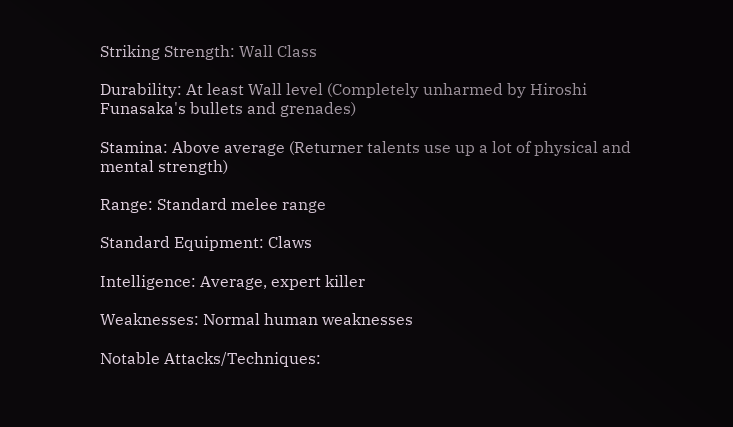Striking Strength: Wall Class

Durability: At least Wall level (Completely unharmed by Hiroshi Funasaka's bullets and grenades)

Stamina: Above average (Returner talents use up a lot of physical and mental strength)

Range: Standard melee range

Standard Equipment: Claws

Intelligence: Average, expert killer

Weaknesses: Normal human weaknesses

Notable Attacks/Techniques: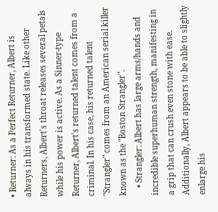• Returner: As a Perfect Returner, Albert is always in his transformed state. Like other Returners, Albert's throat releases several petals while his power is active. As a Sinner-type Returner, Albert's returned talent comes from a criminal. In his case, his returned talent "Strangler" comes from an American serial killer known as the "Boston Strangler".
    • Strangler: Albert has large arms/hands and incredible superhuman strength, manifesting in a grip that can crush even stone with ease. Additionally, Albert appears to be able to slightly enlarge his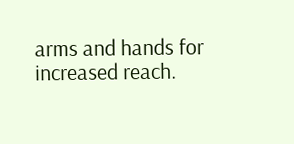arms and hands for increased reach.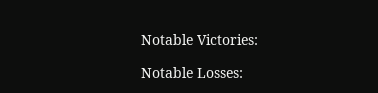Notable Victories:

Notable Losses: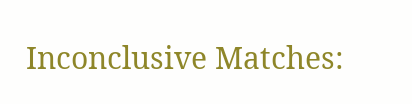Inconclusive Matches: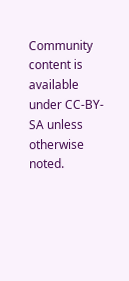Community content is available under CC-BY-SA unless otherwise noted.